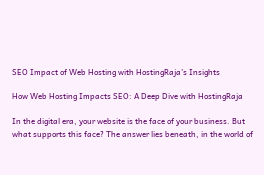SEO Impact of Web Hosting with HostingRaja’s Insights

How Web Hosting Impacts SEO: A Deep Dive with HostingRaja

In the digital era, your website is the face of your business. But what supports this face? The answer lies beneath, in the world of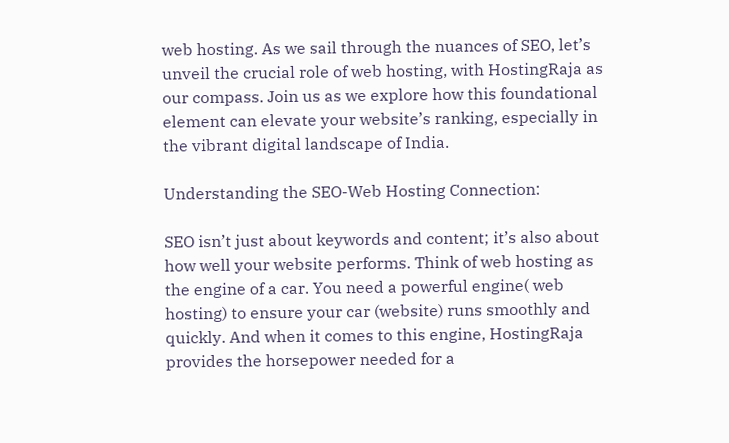web hosting. As we sail through the nuances of SEO, let’s unveil the crucial role of web hosting, with HostingRaja as our compass. Join us as we explore how this foundational element can elevate your website’s ranking, especially in the vibrant digital landscape of India.

Understanding the SEO-Web Hosting Connection:

SEO isn’t just about keywords and content; it’s also about how well your website performs. Think of web hosting as the engine of a car. You need a powerful engine( web hosting) to ensure your car (website) runs smoothly and quickly. And when it comes to this engine, HostingRaja provides the horsepower needed for a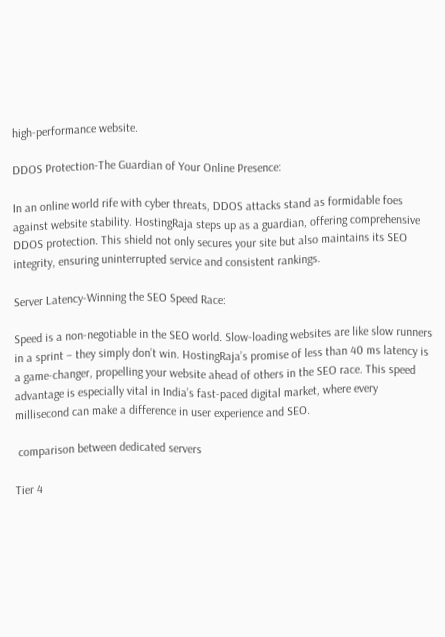high-performance website.

DDOS Protection-The Guardian of Your Online Presence:

In an online world rife with cyber threats, DDOS attacks stand as formidable foes against website stability. HostingRaja steps up as a guardian, offering comprehensive DDOS protection. This shield not only secures your site but also maintains its SEO integrity, ensuring uninterrupted service and consistent rankings.

Server Latency-Winning the SEO Speed Race:

Speed is a non-negotiable in the SEO world. Slow-loading websites are like slow runners in a sprint – they simply don’t win. HostingRaja’s promise of less than 40 ms latency is a game-changer, propelling your website ahead of others in the SEO race. This speed advantage is especially vital in India’s fast-paced digital market, where every millisecond can make a difference in user experience and SEO.

 comparison between dedicated servers

Tier 4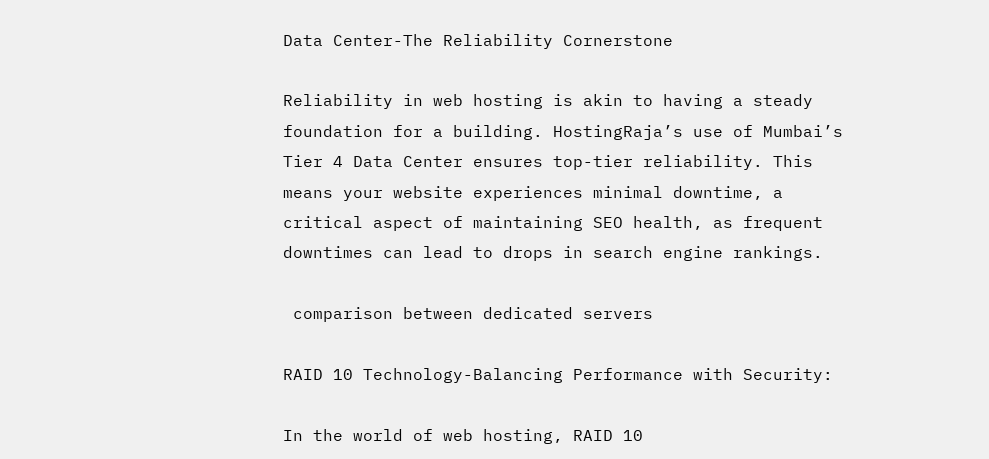Data Center-The Reliability Cornerstone

Reliability in web hosting is akin to having a steady foundation for a building. HostingRaja’s use of Mumbai’s Tier 4 Data Center ensures top-tier reliability. This means your website experiences minimal downtime, a critical aspect of maintaining SEO health, as frequent downtimes can lead to drops in search engine rankings.

 comparison between dedicated servers

RAID 10 Technology-Balancing Performance with Security:

In the world of web hosting, RAID 10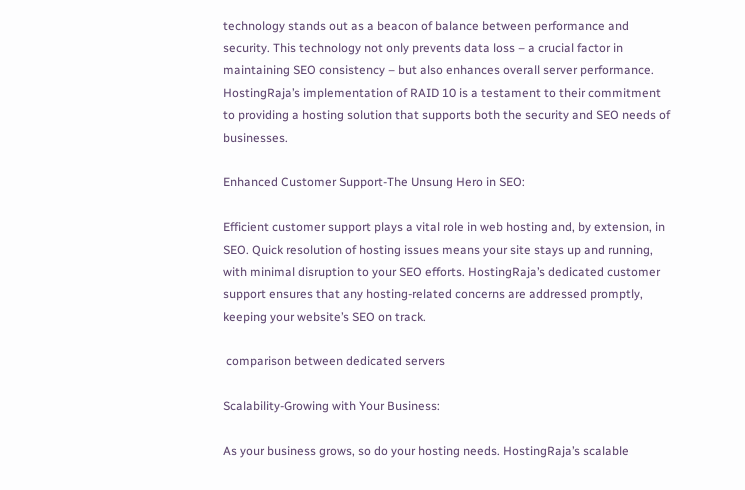technology stands out as a beacon of balance between performance and security. This technology not only prevents data loss – a crucial factor in maintaining SEO consistency – but also enhances overall server performance. HostingRaja’s implementation of RAID 10 is a testament to their commitment to providing a hosting solution that supports both the security and SEO needs of businesses.

Enhanced Customer Support-The Unsung Hero in SEO:

Efficient customer support plays a vital role in web hosting and, by extension, in SEO. Quick resolution of hosting issues means your site stays up and running, with minimal disruption to your SEO efforts. HostingRaja’s dedicated customer support ensures that any hosting-related concerns are addressed promptly, keeping your website’s SEO on track.

 comparison between dedicated servers

Scalability-Growing with Your Business:

As your business grows, so do your hosting needs. HostingRaja’s scalable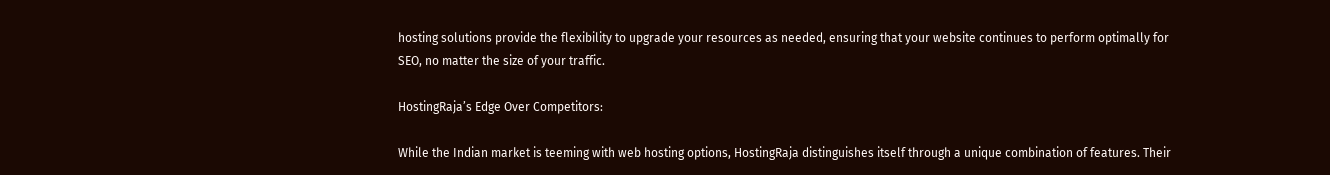hosting solutions provide the flexibility to upgrade your resources as needed, ensuring that your website continues to perform optimally for SEO, no matter the size of your traffic.

HostingRaja’s Edge Over Competitors:

While the Indian market is teeming with web hosting options, HostingRaja distinguishes itself through a unique combination of features. Their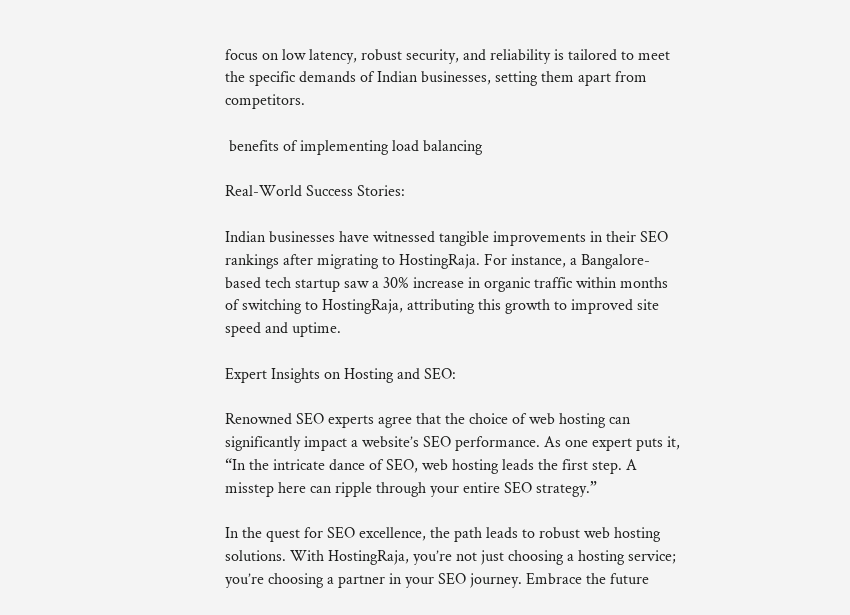focus on low latency, robust security, and reliability is tailored to meet the specific demands of Indian businesses, setting them apart from competitors.

 benefits of implementing load balancing

Real-World Success Stories:

Indian businesses have witnessed tangible improvements in their SEO rankings after migrating to HostingRaja. For instance, a Bangalore-based tech startup saw a 30% increase in organic traffic within months of switching to HostingRaja, attributing this growth to improved site speed and uptime.

Expert Insights on Hosting and SEO:

Renowned SEO experts agree that the choice of web hosting can significantly impact a website’s SEO performance. As one expert puts it, “In the intricate dance of SEO, web hosting leads the first step. A misstep here can ripple through your entire SEO strategy.”

In the quest for SEO excellence, the path leads to robust web hosting solutions. With HostingRaja, you’re not just choosing a hosting service; you’re choosing a partner in your SEO journey. Embrace the future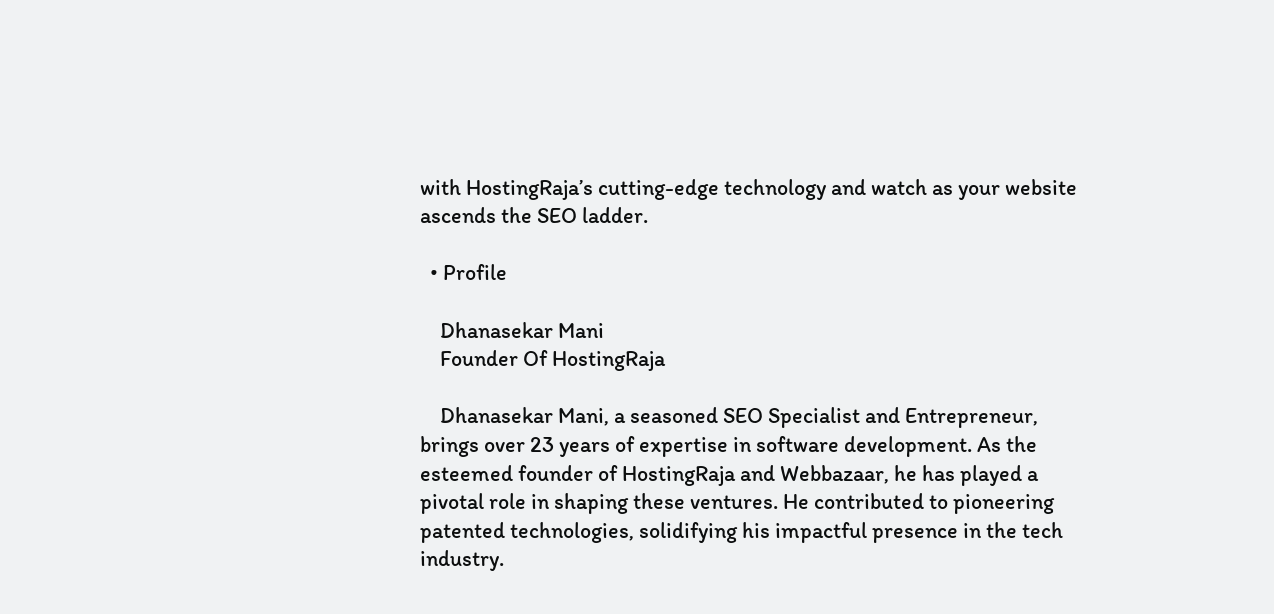with HostingRaja’s cutting-edge technology and watch as your website ascends the SEO ladder.

  • Profile

    Dhanasekar Mani
    Founder Of HostingRaja

    Dhanasekar Mani, a seasoned SEO Specialist and Entrepreneur, brings over 23 years of expertise in software development. As the esteemed founder of HostingRaja and Webbazaar, he has played a pivotal role in shaping these ventures. He contributed to pioneering patented technologies, solidifying his impactful presence in the tech industry.